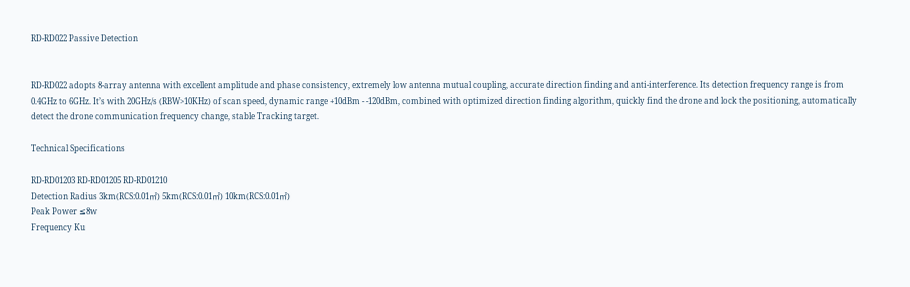RD-RD022 Passive Detection


RD-RD022 adopts 8-array antenna with excellent amplitude and phase consistency, extremely low antenna mutual coupling, accurate direction finding and anti-interference. Its detection frequency range is from 0.4GHz to 6GHz. It’s with 20GHz/s (RBW>10KHz) of scan speed, dynamic range +10dBm - -120dBm, combined with optimized direction finding algorithm, quickly find the drone and lock the positioning, automatically detect the drone communication frequency change, stable Tracking target.

Technical Specifications

RD-RD01203 RD-RD01205 RD-RD01210
Detection Radius 3km(RCS:0.01㎡) 5km(RCS:0.01㎡) 10km(RCS:0.01㎡)
Peak Power ≤8w
Frequency Ku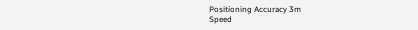Positioning Accuracy 3m
Speed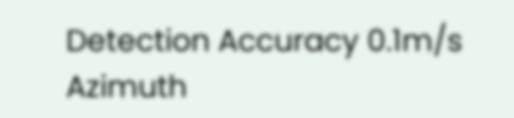Detection Accuracy 0.1m/s
Azimuth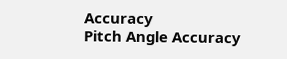Accuracy
Pitch Angle Accuracy